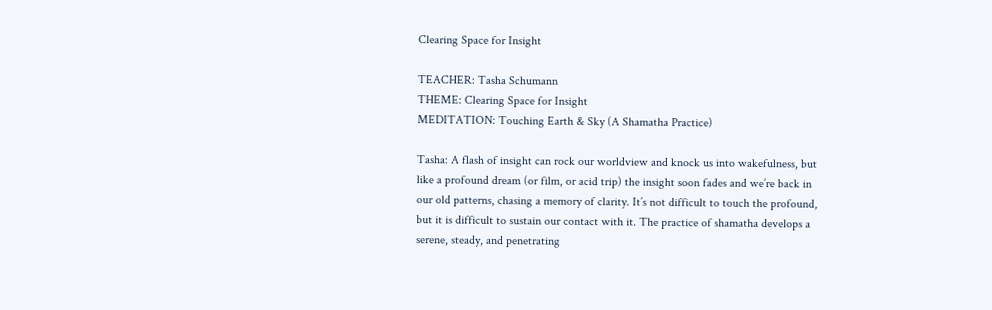Clearing Space for Insight

TEACHER: Tasha Schumann
THEME: Clearing Space for Insight
MEDITATION: Touching Earth & Sky (A Shamatha Practice)

Tasha: A flash of insight can rock our worldview and knock us into wakefulness, but like a profound dream (or film, or acid trip) the insight soon fades and we’re back in our old patterns, chasing a memory of clarity. It’s not difficult to touch the profound, but it is difficult to sustain our contact with it. The practice of shamatha develops a serene, steady, and penetrating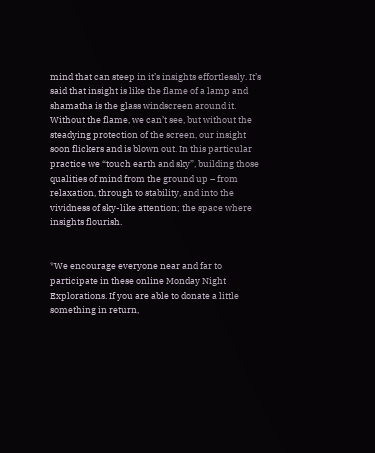mind that can steep in it’s insights effortlessly. It’s said that insight is like the flame of a lamp and shamatha is the glass windscreen around it. Without the flame, we can’t see, but without the steadying protection of the screen, our insight soon flickers and is blown out. In this particular practice we “touch earth and sky”, building those qualities of mind from the ground up – from relaxation, through to stability, and into the vividness of sky-like attention; the space where insights flourish.


*We encourage everyone near and far to participate in these online Monday Night Explorations. If you are able to donate a little something in return,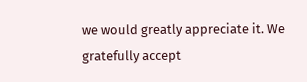we would greatly appreciate it. We gratefully accept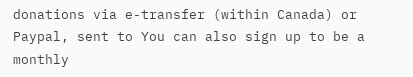donations via e-transfer (within Canada) or Paypal, sent to You can also sign up to be a monthly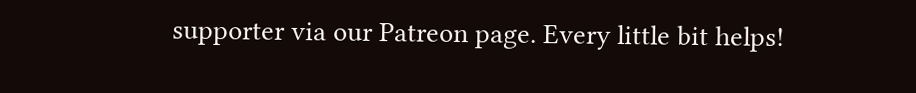supporter via our Patreon page. Every little bit helps!